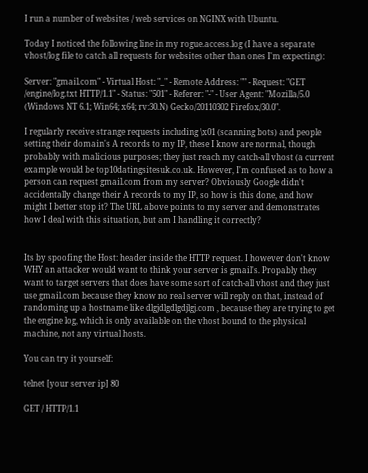I run a number of websites / web services on NGINX with Ubuntu.

Today I noticed the following line in my rogue.access.log (I have a separate vhost/log file to catch all requests for websites other than ones I'm expecting):

Server: "gmail.com" - Virtual Host: "_" - Remote Address: "" - Request: "GET /engine/log.txt HTTP/1.1" - Status: "501" - Referer: "-" - User Agent: "Mozilla/5.0 (Windows NT 6.1; Win64; x64; rv:30.N) Gecko/20110302 Firefox/30.0".

I regularly receive strange requests including \x01 (scanning bots) and people setting their domain's A records to my IP, these I know are normal, though probably with malicious purposes; they just reach my catch-all vhost (a current example would be top10datingsitesuk.co.uk. However, I'm confused as to how a person can request gmail.com from my server? Obviously Google didn't accidentally change their A records to my IP, so how is this done, and how might I better stop it? The URL above points to my server and demonstrates how I deal with this situation, but am I handling it correctly?


Its by spoofing the Host: header inside the HTTP request. I however don't know WHY an attacker would want to think your server is gmail's. Propably they want to target servers that does have some sort of catch-all vhost and they just use gmail.com because they know no real server will reply on that, instead of randoming up a hostname like dlgjdlgdlgdjlgj.com , because they are trying to get the engine log, which is only available on the vhost bound to the physical machine, not any virtual hosts.

You can try it yourself:

telnet [your server ip] 80

GET / HTTP/1.1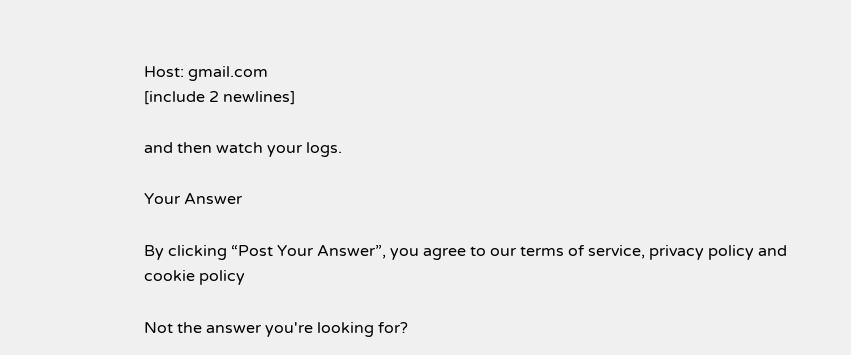Host: gmail.com
[include 2 newlines]

and then watch your logs.

Your Answer

By clicking “Post Your Answer”, you agree to our terms of service, privacy policy and cookie policy

Not the answer you're looking for?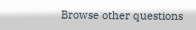Browse other questions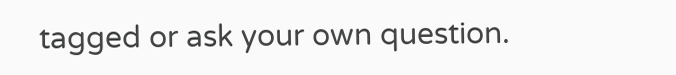tagged or ask your own question.